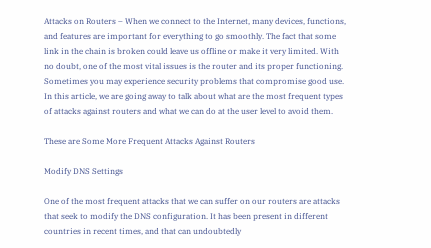Attacks on Routers – When we connect to the Internet, many devices, functions, and features are important for everything to go smoothly. The fact that some link in the chain is broken could leave us offline or make it very limited. With no doubt, one of the most vital issues is the router and its proper functioning. Sometimes you may experience security problems that compromise good use. In this article, we are going away to talk about what are the most frequent types of attacks against routers and what we can do at the user level to avoid them.

These are Some More Frequent Attacks Against Routers

Modify DNS Settings

One of the most frequent attacks that we can suffer on our routers are attacks that seek to modify the DNS configuration. It has been present in different countries in recent times, and that can undoubtedly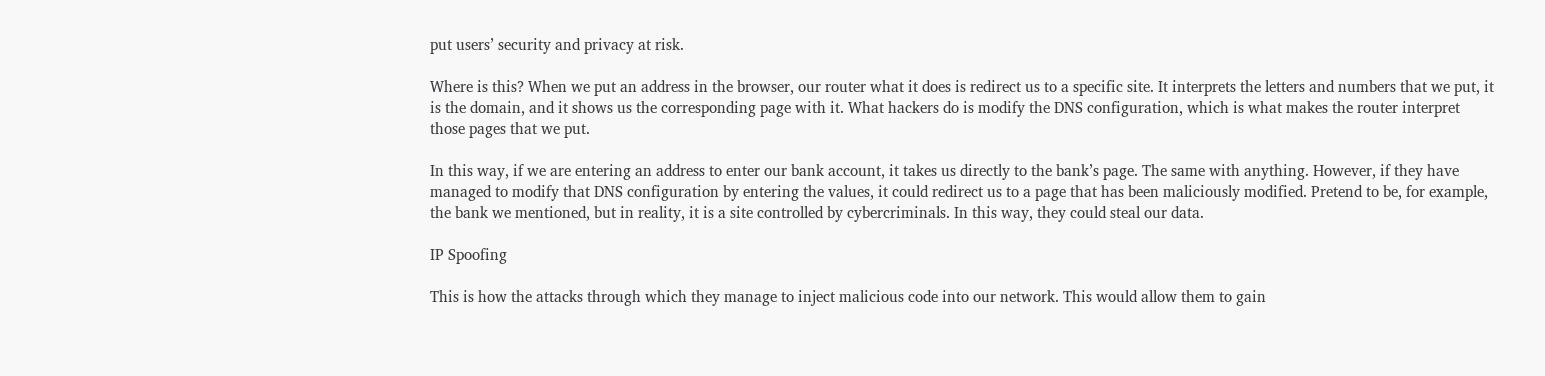put users’ security and privacy at risk.

Where is this? When we put an address in the browser, our router what it does is redirect us to a specific site. It interprets the letters and numbers that we put, it is the domain, and it shows us the corresponding page with it. What hackers do is modify the DNS configuration, which is what makes the router interpret those pages that we put.

In this way, if we are entering an address to enter our bank account, it takes us directly to the bank’s page. The same with anything. However, if they have managed to modify that DNS configuration by entering the values, it could redirect us to a page that has been maliciously modified. Pretend to be, for example, the bank we mentioned, but in reality, it is a site controlled by cybercriminals. In this way, they could steal our data.

IP Spoofing

This is how the attacks through which they manage to inject malicious code into our network. This would allow them to gain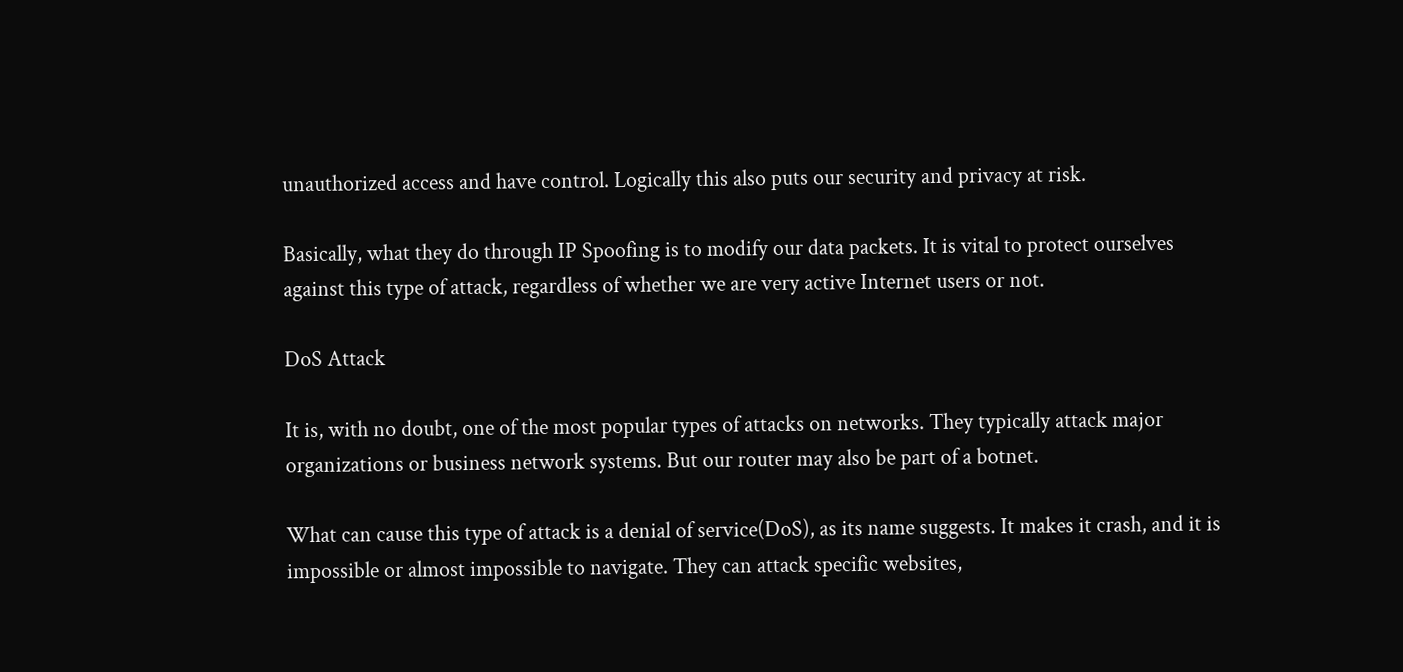unauthorized access and have control. Logically this also puts our security and privacy at risk.

Basically, what they do through IP Spoofing is to modify our data packets. It is vital to protect ourselves against this type of attack, regardless of whether we are very active Internet users or not.

DoS Attack

It is, with no doubt, one of the most popular types of attacks on networks. They typically attack major organizations or business network systems. But our router may also be part of a botnet.

What can cause this type of attack is a denial of service(DoS), as its name suggests. It makes it crash, and it is impossible or almost impossible to navigate. They can attack specific websites,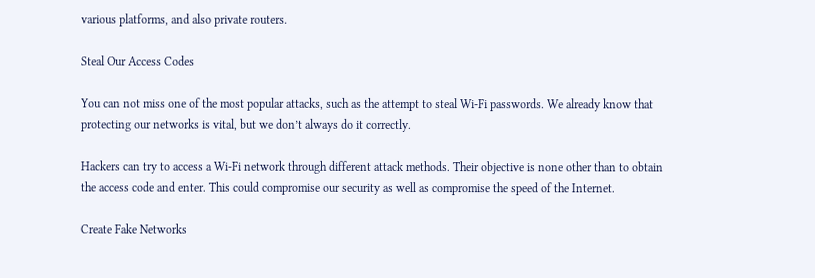various platforms, and also private routers.

Steal Our Access Codes

You can not miss one of the most popular attacks, such as the attempt to steal Wi-Fi passwords. We already know that protecting our networks is vital, but we don’t always do it correctly.

Hackers can try to access a Wi-Fi network through different attack methods. Their objective is none other than to obtain the access code and enter. This could compromise our security as well as compromise the speed of the Internet.

Create Fake Networks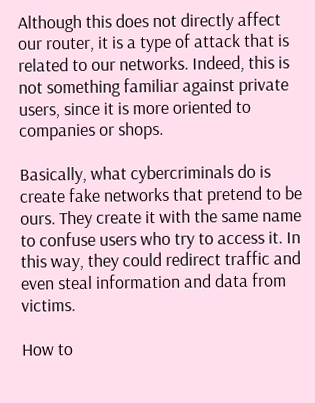Although this does not directly affect our router, it is a type of attack that is related to our networks. Indeed, this is not something familiar against private users, since it is more oriented to companies or shops.

Basically, what cybercriminals do is create fake networks that pretend to be ours. They create it with the same name to confuse users who try to access it. In this way, they could redirect traffic and even steal information and data from victims.

How to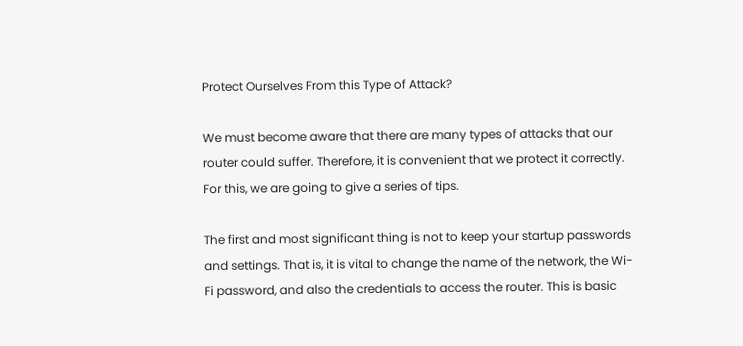Protect Ourselves From this Type of Attack?

We must become aware that there are many types of attacks that our router could suffer. Therefore, it is convenient that we protect it correctly. For this, we are going to give a series of tips.

The first and most significant thing is not to keep your startup passwords and settings. That is, it is vital to change the name of the network, the Wi-Fi password, and also the credentials to access the router. This is basic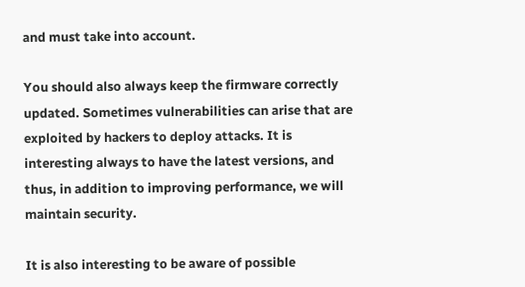and must take into account.

You should also always keep the firmware correctly updated. Sometimes vulnerabilities can arise that are exploited by hackers to deploy attacks. It is interesting always to have the latest versions, and thus, in addition to improving performance, we will maintain security.

It is also interesting to be aware of possible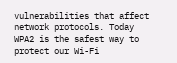vulnerabilities that affect network protocols. Today WPA2 is the safest way to protect our Wi-Fi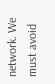network. We must avoid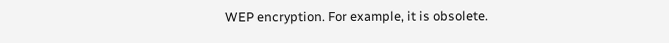WEP encryption. For example, it is obsolete.